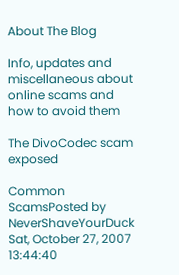About The Blog

Info, updates and miscellaneous about online scams and how to avoid them

The DivoCodec scam exposed

Common ScamsPosted by NeverShaveYourDuck Sat, October 27, 2007 13:44:40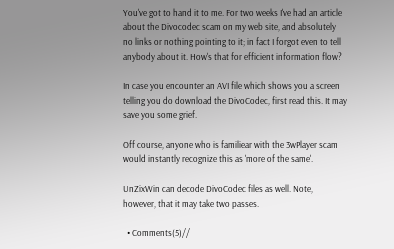You've got to hand it to me. For two weeks I've had an article about the Divocodec scam on my web site, and absolutely no links or nothing pointing to it; in fact I forgot even to tell anybody about it. How's that for efficient information flow?

In case you encounter an AVI file which shows you a screen telling you do download the DivoCodec, first read this. It may save you some grief.

Off course, anyone who is familiear with the 3wPlayer scam would instantly recognize this as 'more of the same'.

UnZixWin can decode DivoCodec files as well. Note, however, that it may take two passes.

  • Comments(5)//